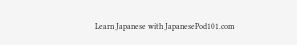Learn Japanese with JapanesePod101.com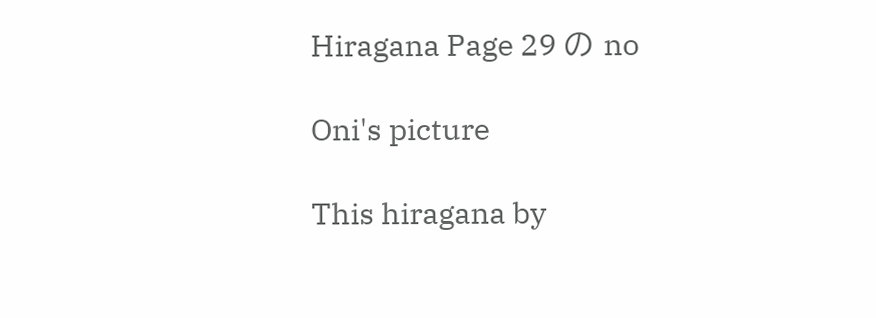Hiragana Page 29 の no

Oni's picture

This hiragana by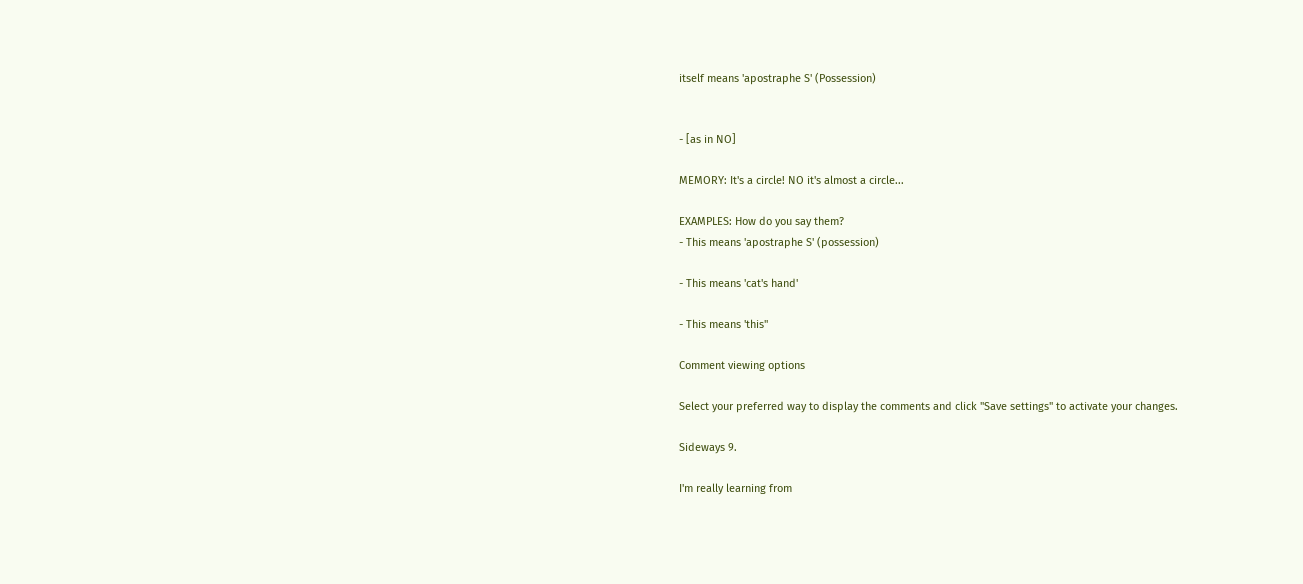itself means 'apostraphe S' (Possession)


- [as in NO]

MEMORY: It's a circle! NO it's almost a circle...

EXAMPLES: How do you say them?
- This means 'apostraphe S' (possession)

- This means 'cat's hand'

- This means 'this''

Comment viewing options

Select your preferred way to display the comments and click "Save settings" to activate your changes.

Sideways 9.

I'm really learning from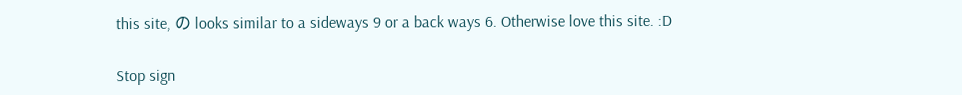this site, の looks similar to a sideways 9 or a back ways 6. Otherwise love this site. :D

Stop sign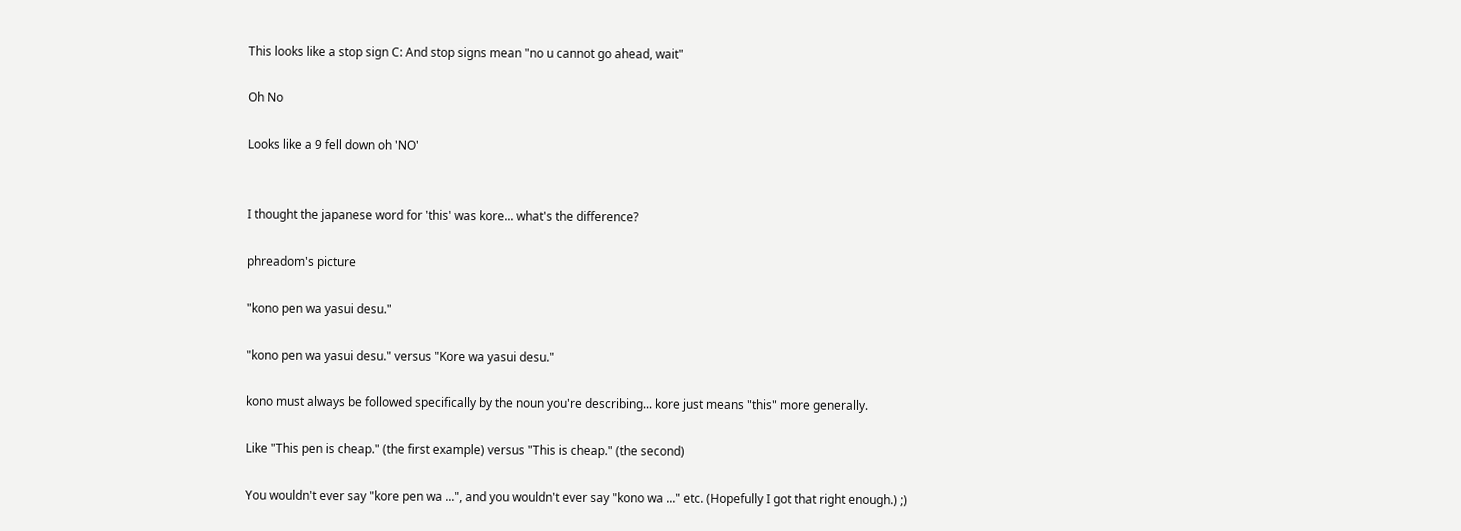This looks like a stop sign C: And stop signs mean "no u cannot go ahead, wait"

Oh No

Looks like a 9 fell down oh 'NO'


I thought the japanese word for 'this' was kore... what's the difference?

phreadom's picture

"kono pen wa yasui desu."

"kono pen wa yasui desu." versus "Kore wa yasui desu."

kono must always be followed specifically by the noun you're describing... kore just means "this" more generally.

Like "This pen is cheap." (the first example) versus "This is cheap." (the second)

You wouldn't ever say "kore pen wa ...", and you wouldn't ever say "kono wa ..." etc. (Hopefully I got that right enough.) ;)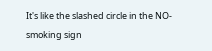It's like the slashed circle in the NO-smoking sign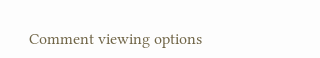Comment viewing options